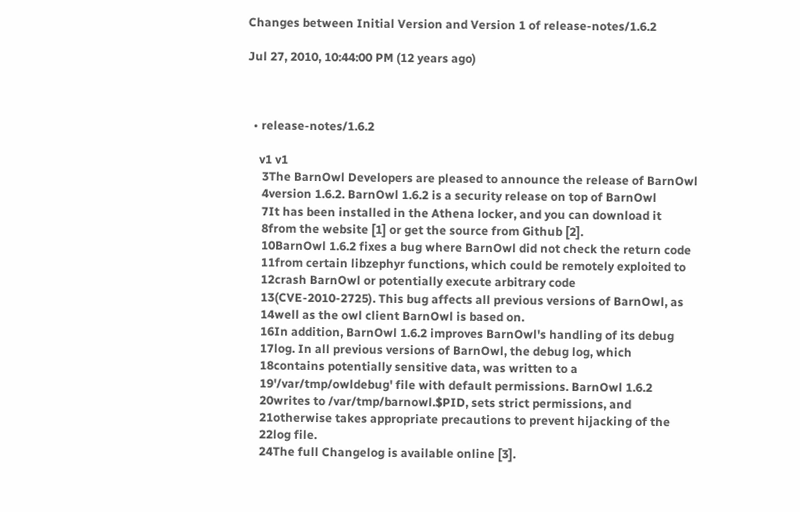Changes between Initial Version and Version 1 of release-notes/1.6.2

Jul 27, 2010, 10:44:00 PM (12 years ago)



  • release-notes/1.6.2

    v1 v1
     3The BarnOwl Developers are pleased to announce the release of BarnOwl
     4version 1.6.2. BarnOwl 1.6.2 is a security release on top of BarnOwl
     7It has been installed in the Athena locker, and you can download it
     8from the website [1] or get the source from Github [2].
     10BarnOwl 1.6.2 fixes a bug where BarnOwl did not check the return code
     11from certain libzephyr functions, which could be remotely exploited to
     12crash BarnOwl or potentially execute arbitrary code
     13(CVE-2010-2725). This bug affects all previous versions of BarnOwl, as
     14well as the owl client BarnOwl is based on.
     16In addition, BarnOwl 1.6.2 improves BarnOwl's handling of its debug
     17log. In all previous versions of BarnOwl, the debug log, which
     18contains potentially sensitive data, was written to a
     19'/var/tmp/owldebug' file with default permissions. BarnOwl 1.6.2
     20writes to /var/tmp/barnowl.$PID, sets strict permissions, and
     21otherwise takes appropriate precautions to prevent hijacking of the
     22log file.
     24The full Changelog is available online [3].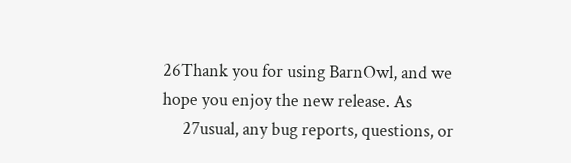26Thank you for using BarnOwl, and we hope you enjoy the new release. As
     27usual, any bug reports, questions, or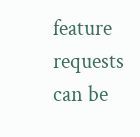feature requests can be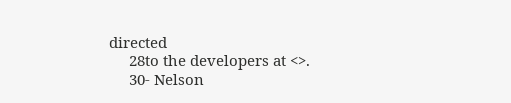directed
     28to the developers at <>.
     30- Nelson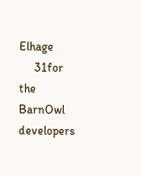Elhage
     31for the BarnOwl developers